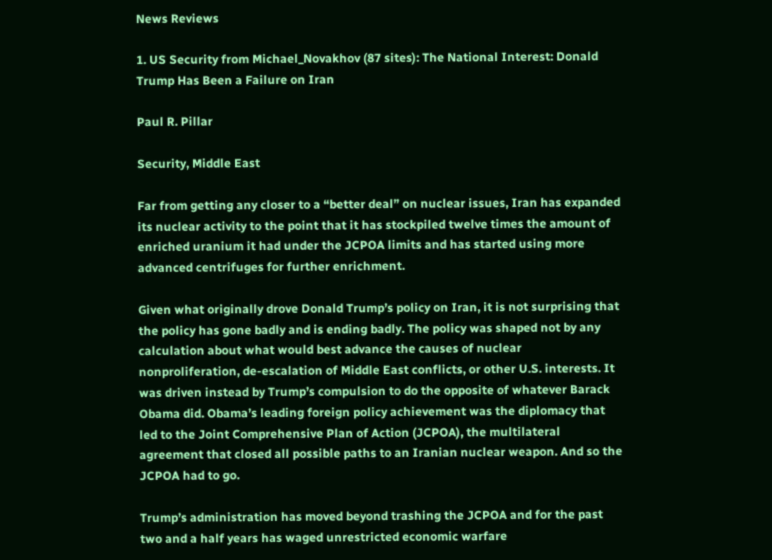News Reviews

1. US Security from Michael_Novakhov (87 sites): The National Interest: Donald Trump Has Been a Failure on Iran

Paul R. Pillar

Security, Middle East

Far from getting any closer to a “better deal” on nuclear issues, Iran has expanded its nuclear activity to the point that it has stockpiled twelve times the amount of enriched uranium it had under the JCPOA limits and has started using more advanced centrifuges for further enrichment.

Given what originally drove Donald Trump’s policy on Iran, it is not surprising that the policy has gone badly and is ending badly. The policy was shaped not by any calculation about what would best advance the causes of nuclear nonproliferation, de-escalation of Middle East conflicts, or other U.S. interests. It was driven instead by Trump’s compulsion to do the opposite of whatever Barack Obama did. Obama’s leading foreign policy achievement was the diplomacy that led to the Joint Comprehensive Plan of Action (JCPOA), the multilateral agreement that closed all possible paths to an Iranian nuclear weapon. And so the JCPOA had to go.

Trump’s administration has moved beyond trashing the JCPOA and for the past two and a half years has waged unrestricted economic warfare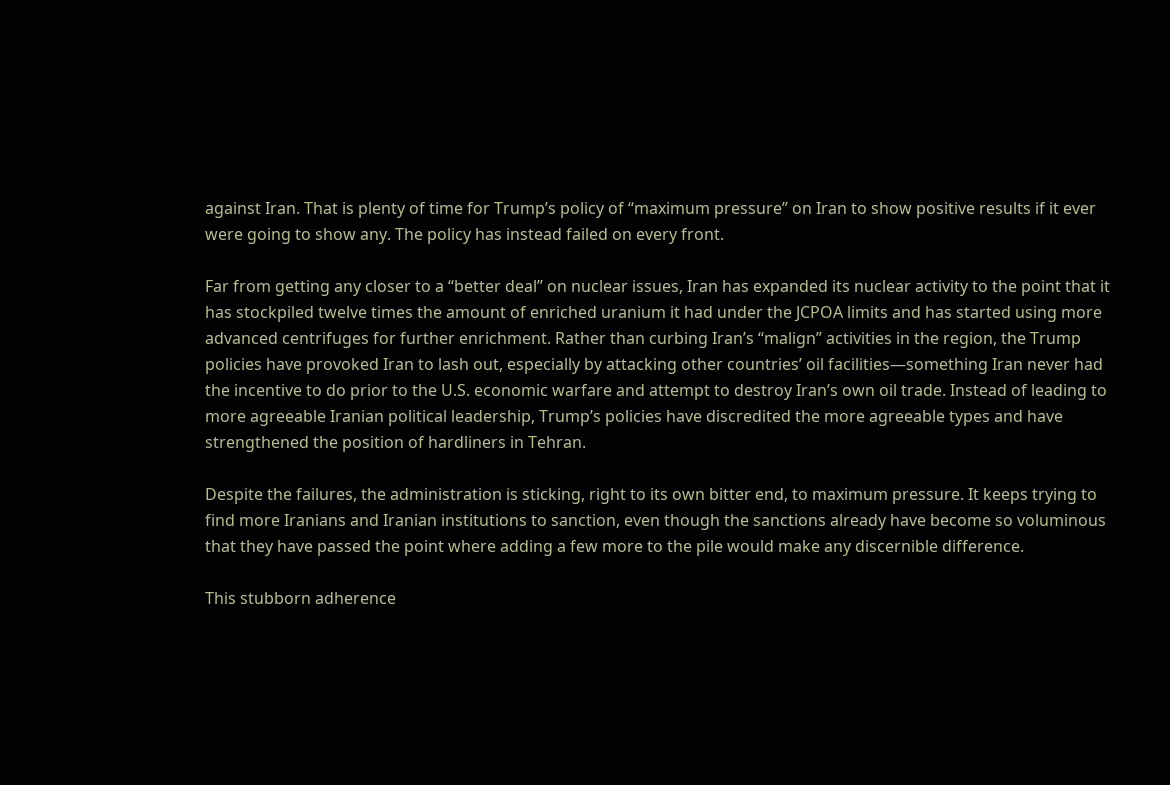against Iran. That is plenty of time for Trump’s policy of “maximum pressure” on Iran to show positive results if it ever were going to show any. The policy has instead failed on every front.

Far from getting any closer to a “better deal” on nuclear issues, Iran has expanded its nuclear activity to the point that it has stockpiled twelve times the amount of enriched uranium it had under the JCPOA limits and has started using more advanced centrifuges for further enrichment. Rather than curbing Iran’s “malign” activities in the region, the Trump policies have provoked Iran to lash out, especially by attacking other countries’ oil facilities—something Iran never had the incentive to do prior to the U.S. economic warfare and attempt to destroy Iran’s own oil trade. Instead of leading to more agreeable Iranian political leadership, Trump’s policies have discredited the more agreeable types and have strengthened the position of hardliners in Tehran.

Despite the failures, the administration is sticking, right to its own bitter end, to maximum pressure. It keeps trying to find more Iranians and Iranian institutions to sanction, even though the sanctions already have become so voluminous that they have passed the point where adding a few more to the pile would make any discernible difference.

This stubborn adherence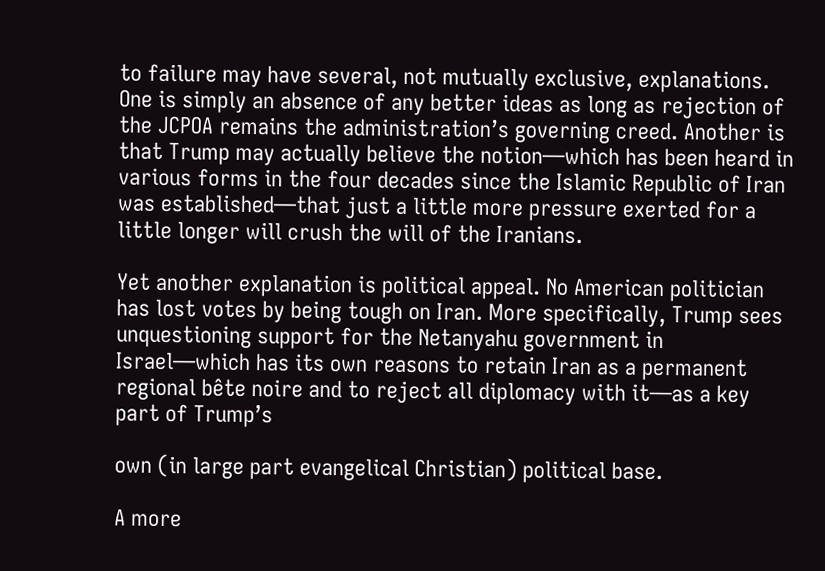to failure may have several, not mutually exclusive, explanations. One is simply an absence of any better ideas as long as rejection of the JCPOA remains the administration’s governing creed. Another is that Trump may actually believe the notion—which has been heard in various forms in the four decades since the Islamic Republic of Iran was established—that just a little more pressure exerted for a little longer will crush the will of the Iranians.

Yet another explanation is political appeal. No American politician has lost votes by being tough on Iran. More specifically, Trump sees unquestioning support for the Netanyahu government in Israel—which has its own reasons to retain Iran as a permanent regional bête noire and to reject all diplomacy with it—as a key part of Trump’s

own (in large part evangelical Christian) political base.

A more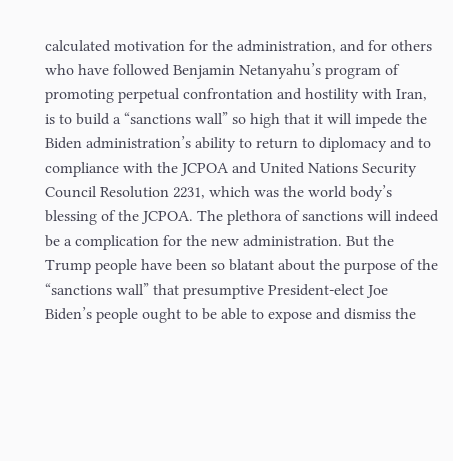calculated motivation for the administration, and for others who have followed Benjamin Netanyahu’s program of promoting perpetual confrontation and hostility with Iran, is to build a “sanctions wall” so high that it will impede the Biden administration’s ability to return to diplomacy and to compliance with the JCPOA and United Nations Security Council Resolution 2231, which was the world body’s blessing of the JCPOA. The plethora of sanctions will indeed be a complication for the new administration. But the Trump people have been so blatant about the purpose of the “sanctions wall” that presumptive President-elect Joe Biden’s people ought to be able to expose and dismiss the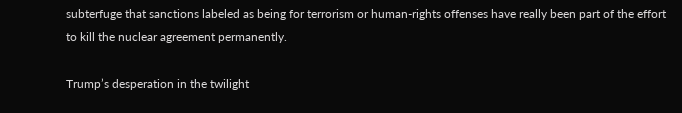subterfuge that sanctions labeled as being for terrorism or human-rights offenses have really been part of the effort to kill the nuclear agreement permanently.

Trump’s desperation in the twilight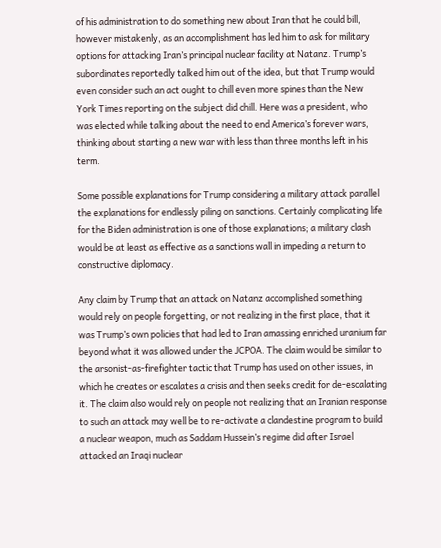of his administration to do something new about Iran that he could bill, however mistakenly, as an accomplishment has led him to ask for military options for attacking Iran’s principal nuclear facility at Natanz. Trump’s subordinates reportedly talked him out of the idea, but that Trump would even consider such an act ought to chill even more spines than the New York Times reporting on the subject did chill. Here was a president, who was elected while talking about the need to end America’s forever wars, thinking about starting a new war with less than three months left in his term.

Some possible explanations for Trump considering a military attack parallel the explanations for endlessly piling on sanctions. Certainly complicating life for the Biden administration is one of those explanations; a military clash would be at least as effective as a sanctions wall in impeding a return to constructive diplomacy.

Any claim by Trump that an attack on Natanz accomplished something would rely on people forgetting, or not realizing in the first place, that it was Trump’s own policies that had led to Iran amassing enriched uranium far beyond what it was allowed under the JCPOA. The claim would be similar to the arsonist-as-firefighter tactic that Trump has used on other issues, in which he creates or escalates a crisis and then seeks credit for de-escalating it. The claim also would rely on people not realizing that an Iranian response to such an attack may well be to re-activate a clandestine program to build a nuclear weapon, much as Saddam Hussein’s regime did after Israel attacked an Iraqi nuclear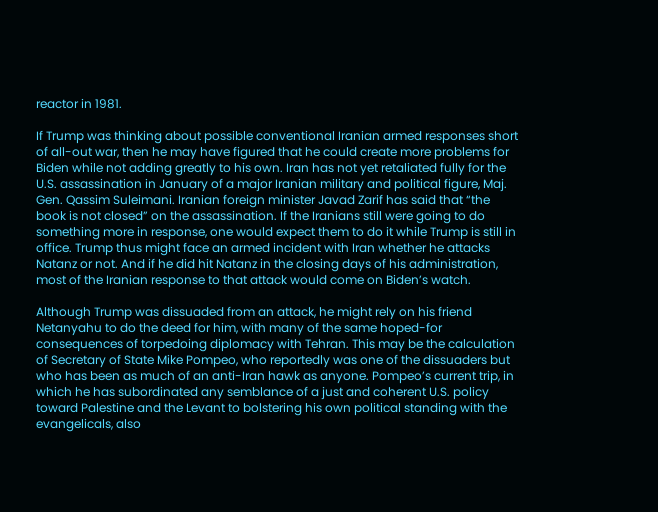reactor in 1981.

If Trump was thinking about possible conventional Iranian armed responses short of all-out war, then he may have figured that he could create more problems for Biden while not adding greatly to his own. Iran has not yet retaliated fully for the U.S. assassination in January of a major Iranian military and political figure, Maj. Gen. Qassim Suleimani. Iranian foreign minister Javad Zarif has said that “the book is not closed” on the assassination. If the Iranians still were going to do something more in response, one would expect them to do it while Trump is still in office. Trump thus might face an armed incident with Iran whether he attacks Natanz or not. And if he did hit Natanz in the closing days of his administration, most of the Iranian response to that attack would come on Biden’s watch.

Although Trump was dissuaded from an attack, he might rely on his friend Netanyahu to do the deed for him, with many of the same hoped-for consequences of torpedoing diplomacy with Tehran. This may be the calculation of Secretary of State Mike Pompeo, who reportedly was one of the dissuaders but who has been as much of an anti-Iran hawk as anyone. Pompeo’s current trip, in which he has subordinated any semblance of a just and coherent U.S. policy toward Palestine and the Levant to bolstering his own political standing with the evangelicals, also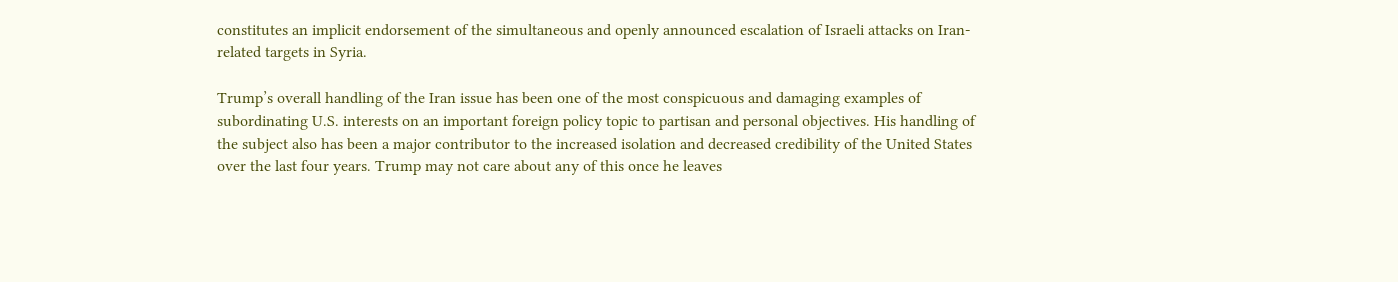constitutes an implicit endorsement of the simultaneous and openly announced escalation of Israeli attacks on Iran-related targets in Syria.

Trump’s overall handling of the Iran issue has been one of the most conspicuous and damaging examples of subordinating U.S. interests on an important foreign policy topic to partisan and personal objectives. His handling of the subject also has been a major contributor to the increased isolation and decreased credibility of the United States over the last four years. Trump may not care about any of this once he leaves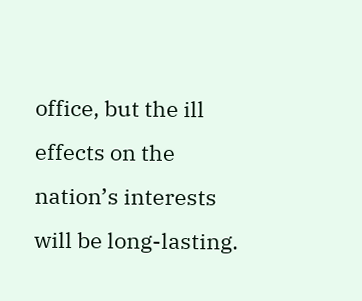office, but the ill effects on the nation’s interests will be long-lasting.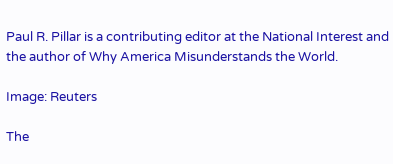Paul R. Pillar is a contributing editor at the National Interest and the author of Why America Misunderstands the World.

Image: Reuters

The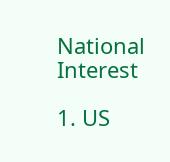National Interest

1. US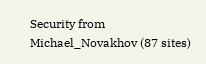Security from Michael_Novakhov (87 sites)